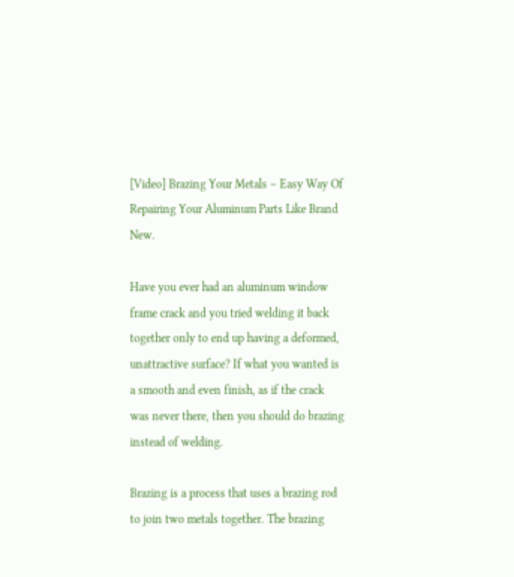[Video] Brazing Your Metals – Easy Way Of Repairing Your Aluminum Parts Like Brand New.

Have you ever had an aluminum window frame crack and you tried welding it back together only to end up having a deformed, unattractive surface? If what you wanted is a smooth and even finish, as if the crack was never there, then you should do brazing instead of welding.

Brazing is a process that uses a brazing rod to join two metals together. The brazing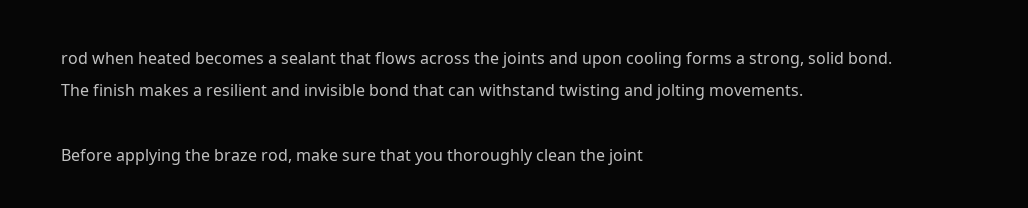rod when heated becomes a sealant that flows across the joints and upon cooling forms a strong, solid bond. The finish makes a resilient and invisible bond that can withstand twisting and jolting movements.

Before applying the braze rod, make sure that you thoroughly clean the joint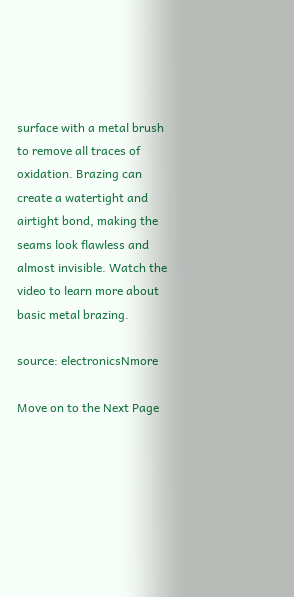surface with a metal brush to remove all traces of oxidation. Brazing can create a watertight and airtight bond, making the seams look flawless and almost invisible. Watch the video to learn more about basic metal brazing.

source: electronicsNmore

Move on to the Next Page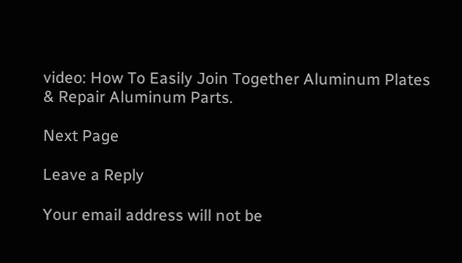video: How To Easily Join Together Aluminum Plates & Repair Aluminum Parts.

Next Page

Leave a Reply

Your email address will not be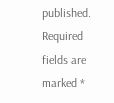published. Required fields are marked *